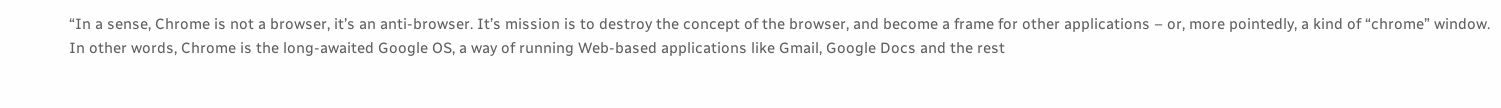“In a sense, Chrome is not a browser, it’s an anti-browser. It’s mission is to destroy the concept of the browser, and become a frame for other applications – or, more pointedly, a kind of “chrome” window. In other words, Chrome is the long-awaited Google OS, a way of running Web-based applications like Gmail, Google Docs and the rest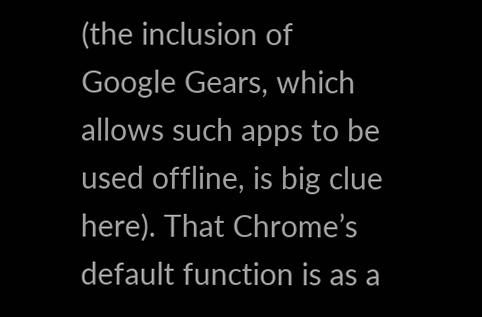(the inclusion of Google Gears, which allows such apps to be used offline, is big clue here). That Chrome’s default function is as a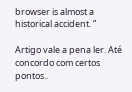browser is almost a historical accident. ”

Artigo vale a pena ler. Até concordo com certos pontos..